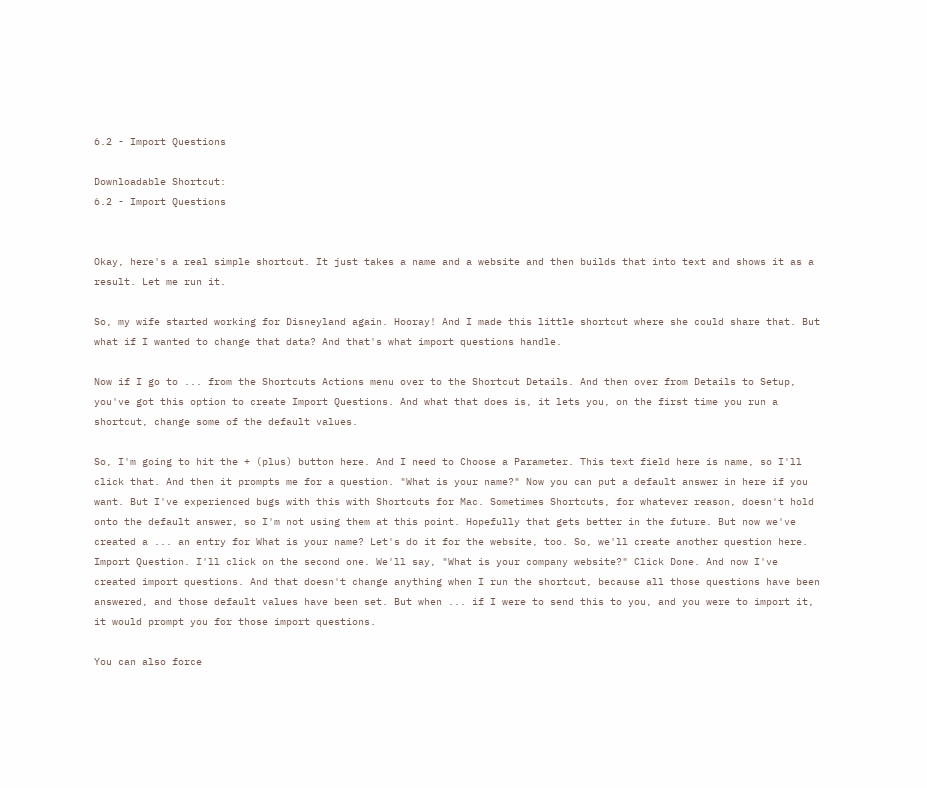6.2 - Import Questions

Downloadable Shortcut:
6.2 - Import Questions


Okay, here's a real simple shortcut. It just takes a name and a website and then builds that into text and shows it as a result. Let me run it.

So, my wife started working for Disneyland again. Hooray! And I made this little shortcut where she could share that. But what if I wanted to change that data? And that's what import questions handle.

Now if I go to ... from the Shortcuts Actions menu over to the Shortcut Details. And then over from Details to Setup, you've got this option to create Import Questions. And what that does is, it lets you, on the first time you run a shortcut, change some of the default values.

So, I'm going to hit the + (plus) button here. And I need to Choose a Parameter. This text field here is name, so I'll click that. And then it prompts me for a question. "What is your name?" Now you can put a default answer in here if you want. But I've experienced bugs with this with Shortcuts for Mac. Sometimes Shortcuts, for whatever reason, doesn't hold onto the default answer, so I'm not using them at this point. Hopefully that gets better in the future. But now we've created a ... an entry for What is your name? Let's do it for the website, too. So, we'll create another question here. Import Question. I'll click on the second one. We'll say, "What is your company website?" Click Done. And now I've created import questions. And that doesn't change anything when I run the shortcut, because all those questions have been answered, and those default values have been set. But when ... if I were to send this to you, and you were to import it, it would prompt you for those import questions.

You can also force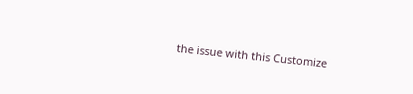the issue with this Customize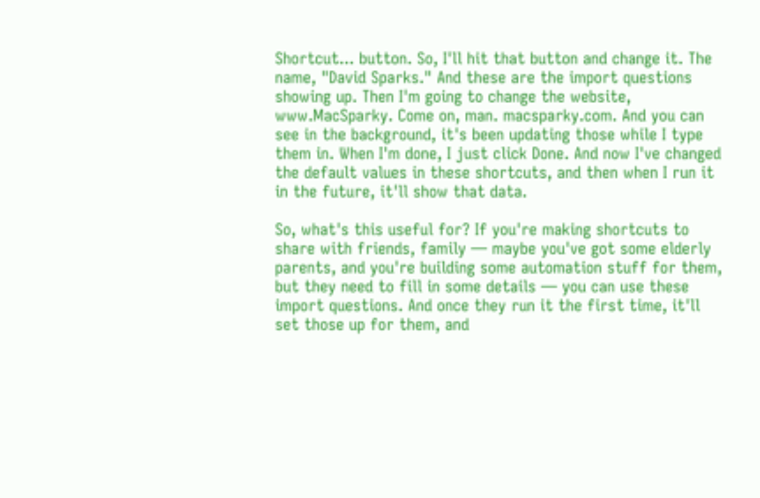Shortcut... button. So, I'll hit that button and change it. The name, "David Sparks." And these are the import questions showing up. Then I'm going to change the website, www.MacSparky. Come on, man. macsparky.com. And you can see in the background, it's been updating those while I type them in. When I'm done, I just click Done. And now I've changed the default values in these shortcuts, and then when I run it in the future, it'll show that data.

So, what's this useful for? If you're making shortcuts to share with friends, family — maybe you've got some elderly parents, and you're building some automation stuff for them, but they need to fill in some details — you can use these import questions. And once they run it the first time, it'll set those up for them, and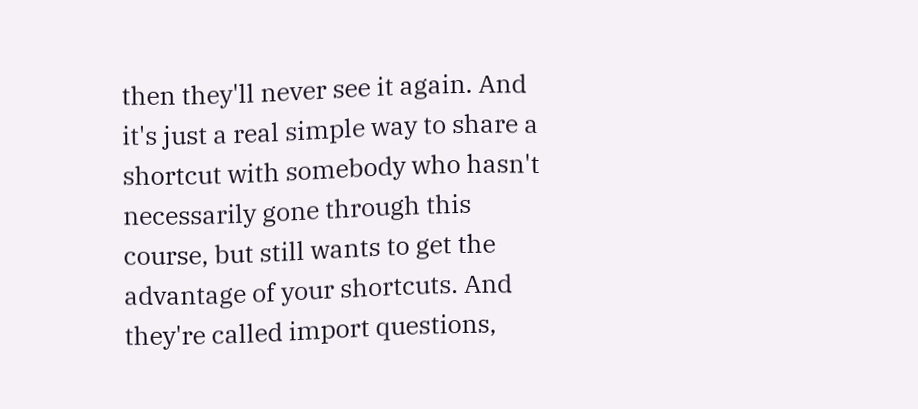then they'll never see it again. And it's just a real simple way to share a shortcut with somebody who hasn't necessarily gone through this course, but still wants to get the advantage of your shortcuts. And they're called import questions,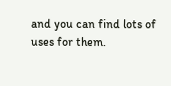and you can find lots of uses for them.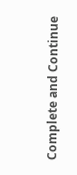Complete and Continue